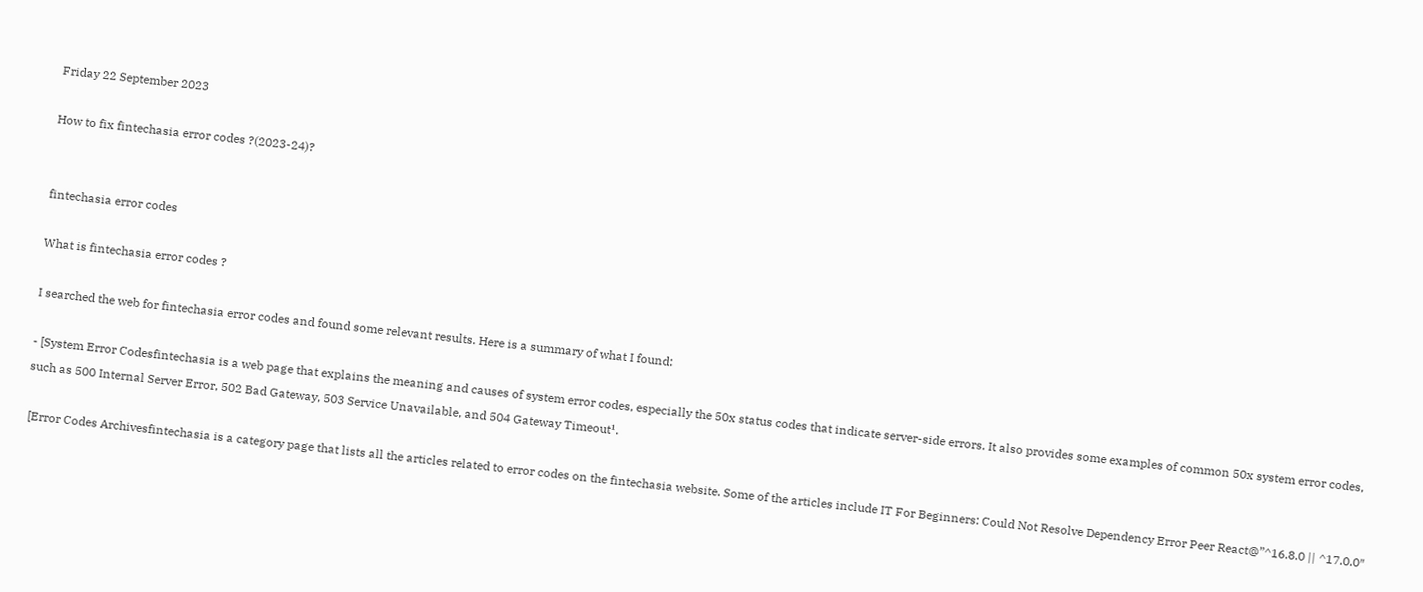Friday 22 September 2023

How to fix fintechasia error codes ?(2023-24)?


fintechasia error codes

What is fintechasia error codes ?

I searched the web for fintechasia error codes and found some relevant results. Here is a summary of what I found:

- [System Error Codesfintechasia is a web page that explains the meaning and causes of system error codes, especially the 50x status codes that indicate server-side errors. It also provides some examples of common 50x system error codes, such as 500 Internal Server Error, 502 Bad Gateway, 503 Service Unavailable, and 504 Gateway Timeout¹.

 [Error Codes Archivesfintechasia is a category page that lists all the articles related to error codes on the fintechasia website. Some of the articles include IT For Beginners: Could Not Resolve Dependency Error Peer React@”^16.8.0 || ^17.0.0″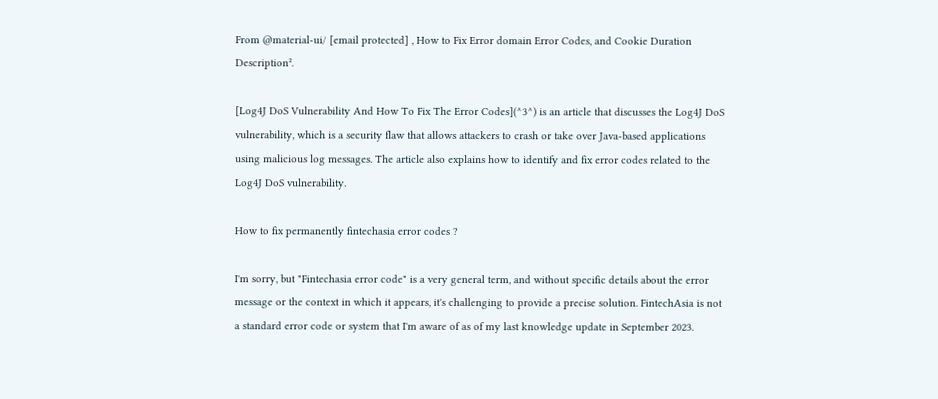From @material-ui/ [email protected] , How to Fix Error domain Error Codes, and Cookie Duration Description².

[Log4J DoS Vulnerability And How To Fix The Error Codes](^3^) is an article that discusses the Log4J DoS vulnerability, which is a security flaw that allows attackers to crash or take over Java-based applications using malicious log messages. The article also explains how to identify and fix error codes related to the Log4J DoS vulnerability.

How to fix permanently fintechasia error codes ?

I'm sorry, but "Fintechasia error code" is a very general term, and without specific details about the error message or the context in which it appears, it's challenging to provide a precise solution. FintechAsia is not a standard error code or system that I'm aware of as of my last knowledge update in September 2023.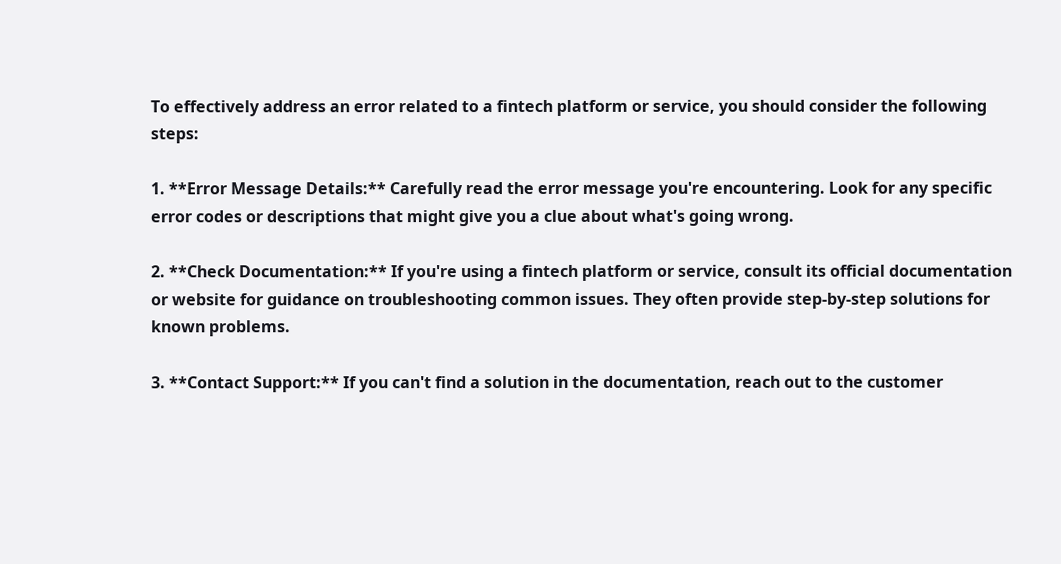To effectively address an error related to a fintech platform or service, you should consider the following steps:

1. **Error Message Details:** Carefully read the error message you're encountering. Look for any specific error codes or descriptions that might give you a clue about what's going wrong.

2. **Check Documentation:** If you're using a fintech platform or service, consult its official documentation or website for guidance on troubleshooting common issues. They often provide step-by-step solutions for known problems.

3. **Contact Support:** If you can't find a solution in the documentation, reach out to the customer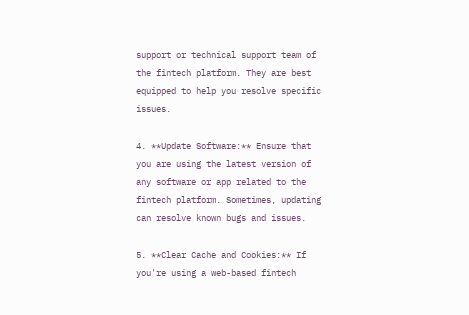support or technical support team of the fintech platform. They are best equipped to help you resolve specific issues.

4. **Update Software:** Ensure that you are using the latest version of any software or app related to the fintech platform. Sometimes, updating can resolve known bugs and issues.

5. **Clear Cache and Cookies:** If you're using a web-based fintech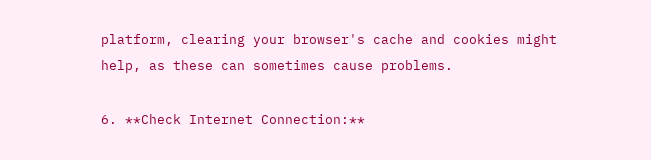platform, clearing your browser's cache and cookies might help, as these can sometimes cause problems.

6. **Check Internet Connection:**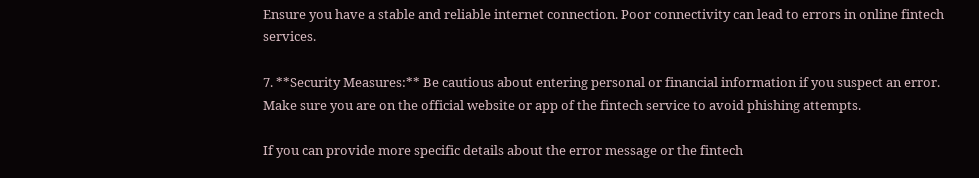Ensure you have a stable and reliable internet connection. Poor connectivity can lead to errors in online fintech services.

7. **Security Measures:** Be cautious about entering personal or financial information if you suspect an error. Make sure you are on the official website or app of the fintech service to avoid phishing attempts.

If you can provide more specific details about the error message or the fintech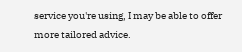service you're using, I may be able to offer more tailored advice.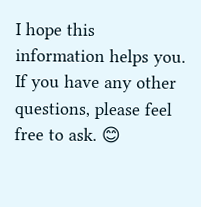I hope this information helps you. If you have any other questions, please feel free to ask. 😊